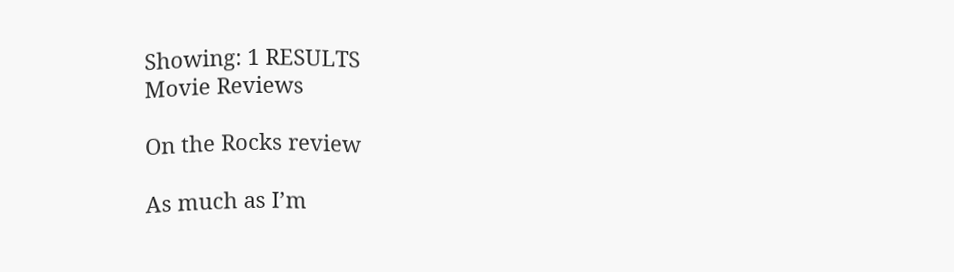Showing: 1 RESULTS
Movie Reviews

On the Rocks review

As much as I’m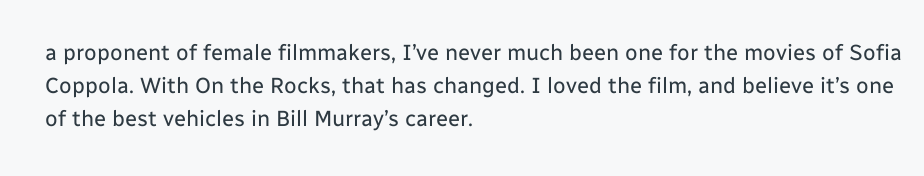a proponent of female filmmakers, I’ve never much been one for the movies of Sofia Coppola. With On the Rocks, that has changed. I loved the film, and believe it’s one of the best vehicles in Bill Murray’s career.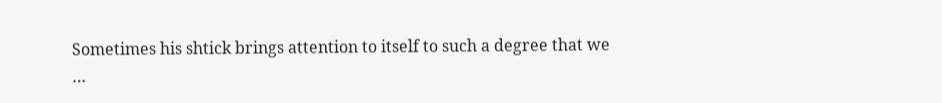Sometimes his shtick brings attention to itself to such a degree that we …